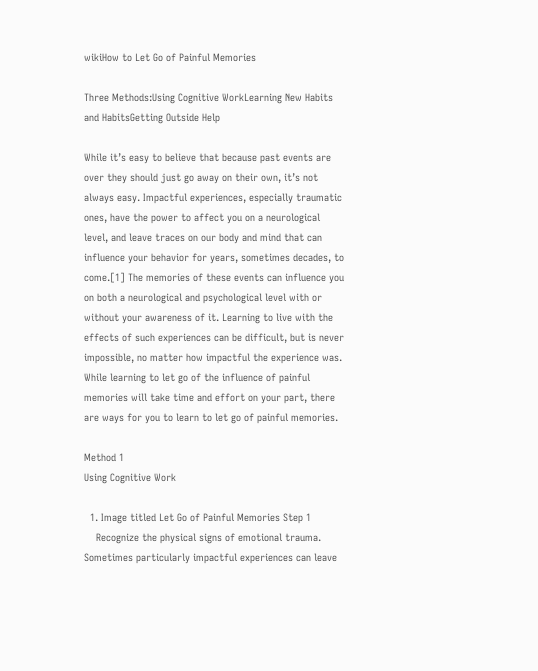wikiHow to Let Go of Painful Memories

Three Methods:Using Cognitive WorkLearning New Habits and HabitsGetting Outside Help

While it’s easy to believe that because past events are over they should just go away on their own, it’s not always easy. Impactful experiences, especially traumatic ones, have the power to affect you on a neurological level, and leave traces on our body and mind that can influence your behavior for years, sometimes decades, to come.[1] The memories of these events can influence you on both a neurological and psychological level with or without your awareness of it. Learning to live with the effects of such experiences can be difficult, but is never impossible, no matter how impactful the experience was. While learning to let go of the influence of painful memories will take time and effort on your part, there are ways for you to learn to let go of painful memories.

Method 1
Using Cognitive Work

  1. Image titled Let Go of Painful Memories Step 1
    Recognize the physical signs of emotional trauma. Sometimes particularly impactful experiences can leave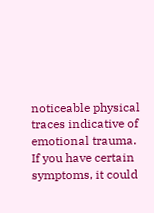noticeable physical traces indicative of emotional trauma. If you have certain symptoms, it could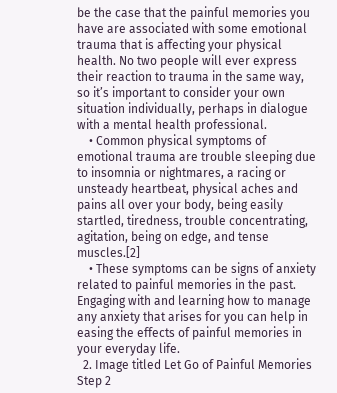be the case that the painful memories you have are associated with some emotional trauma that is affecting your physical health. No two people will ever express their reaction to trauma in the same way, so it’s important to consider your own situation individually, perhaps in dialogue with a mental health professional.
    • Common physical symptoms of emotional trauma are trouble sleeping due to insomnia or nightmares, a racing or unsteady heartbeat, physical aches and pains all over your body, being easily startled, tiredness, trouble concentrating, agitation, being on edge, and tense muscles.[2]
    • These symptoms can be signs of anxiety related to painful memories in the past. Engaging with and learning how to manage any anxiety that arises for you can help in easing the effects of painful memories in your everyday life.
  2. Image titled Let Go of Painful Memories Step 2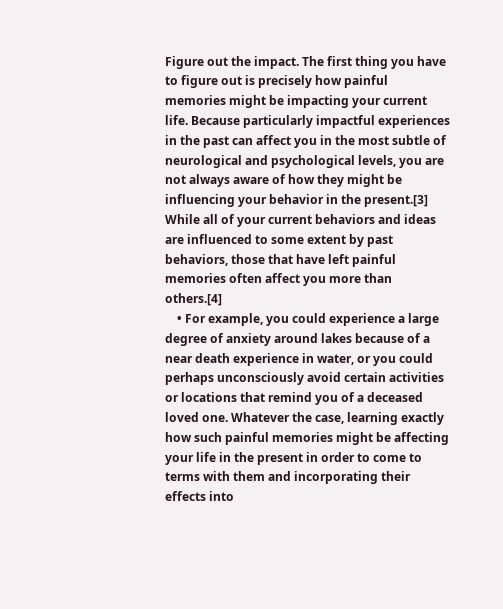Figure out the impact. The first thing you have to figure out is precisely how painful memories might be impacting your current life. Because particularly impactful experiences in the past can affect you in the most subtle of neurological and psychological levels, you are not always aware of how they might be influencing your behavior in the present.[3] While all of your current behaviors and ideas are influenced to some extent by past behaviors, those that have left painful memories often affect you more than others.[4]
    • For example, you could experience a large degree of anxiety around lakes because of a near death experience in water, or you could perhaps unconsciously avoid certain activities or locations that remind you of a deceased loved one. Whatever the case, learning exactly how such painful memories might be affecting your life in the present in order to come to terms with them and incorporating their effects into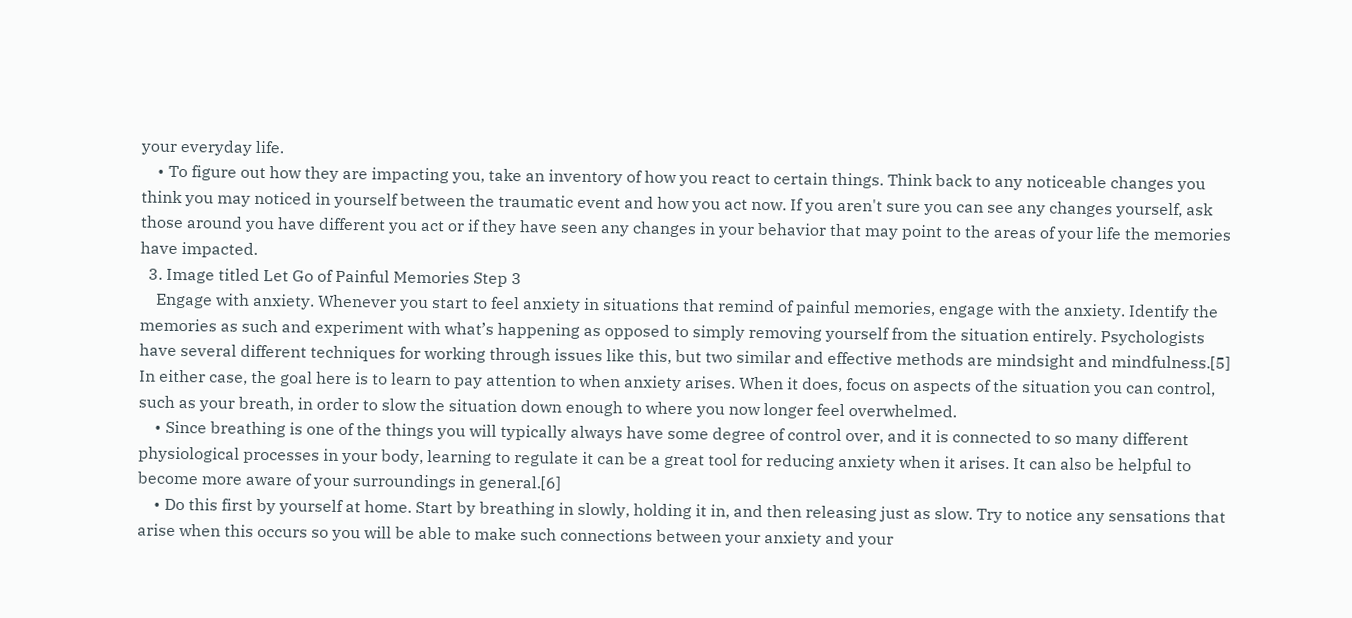your everyday life.
    • To figure out how they are impacting you, take an inventory of how you react to certain things. Think back to any noticeable changes you think you may noticed in yourself between the traumatic event and how you act now. If you aren't sure you can see any changes yourself, ask those around you have different you act or if they have seen any changes in your behavior that may point to the areas of your life the memories have impacted.
  3. Image titled Let Go of Painful Memories Step 3
    Engage with anxiety. Whenever you start to feel anxiety in situations that remind of painful memories, engage with the anxiety. Identify the memories as such and experiment with what’s happening as opposed to simply removing yourself from the situation entirely. Psychologists have several different techniques for working through issues like this, but two similar and effective methods are mindsight and mindfulness.[5] In either case, the goal here is to learn to pay attention to when anxiety arises. When it does, focus on aspects of the situation you can control, such as your breath, in order to slow the situation down enough to where you now longer feel overwhelmed.
    • Since breathing is one of the things you will typically always have some degree of control over, and it is connected to so many different physiological processes in your body, learning to regulate it can be a great tool for reducing anxiety when it arises. It can also be helpful to become more aware of your surroundings in general.[6]
    • Do this first by yourself at home. Start by breathing in slowly, holding it in, and then releasing just as slow. Try to notice any sensations that arise when this occurs so you will be able to make such connections between your anxiety and your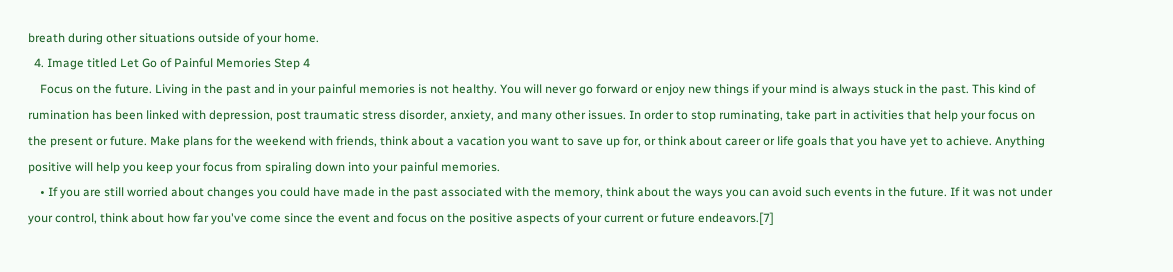breath during other situations outside of your home.
  4. Image titled Let Go of Painful Memories Step 4
    Focus on the future. Living in the past and in your painful memories is not healthy. You will never go forward or enjoy new things if your mind is always stuck in the past. This kind of rumination has been linked with depression, post traumatic stress disorder, anxiety, and many other issues. In order to stop ruminating, take part in activities that help your focus on the present or future. Make plans for the weekend with friends, think about a vacation you want to save up for, or think about career or life goals that you have yet to achieve. Anything positive will help you keep your focus from spiraling down into your painful memories.
    • If you are still worried about changes you could have made in the past associated with the memory, think about the ways you can avoid such events in the future. If it was not under your control, think about how far you've come since the event and focus on the positive aspects of your current or future endeavors.[7]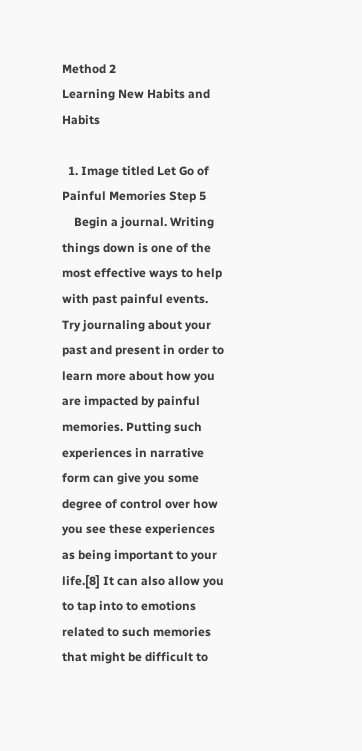Method 2
Learning New Habits and Habits

  1. Image titled Let Go of Painful Memories Step 5
    Begin a journal. Writing things down is one of the most effective ways to help with past painful events. Try journaling about your past and present in order to learn more about how you are impacted by painful memories. Putting such experiences in narrative form can give you some degree of control over how you see these experiences as being important to your life.[8] It can also allow you to tap into to emotions related to such memories that might be difficult to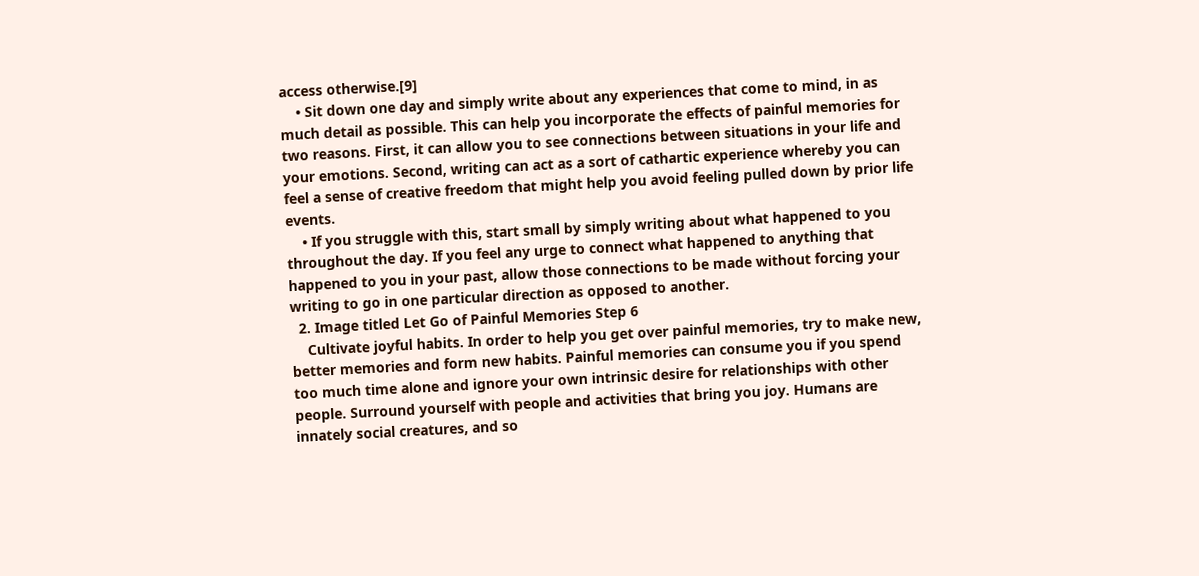access otherwise.[9]
    • Sit down one day and simply write about any experiences that come to mind, in as much detail as possible. This can help you incorporate the effects of painful memories for two reasons. First, it can allow you to see connections between situations in your life and your emotions. Second, writing can act as a sort of cathartic experience whereby you can feel a sense of creative freedom that might help you avoid feeling pulled down by prior life events.
    • If you struggle with this, start small by simply writing about what happened to you throughout the day. If you feel any urge to connect what happened to anything that happened to you in your past, allow those connections to be made without forcing your writing to go in one particular direction as opposed to another.
  2. Image titled Let Go of Painful Memories Step 6
    Cultivate joyful habits. In order to help you get over painful memories, try to make new, better memories and form new habits. Painful memories can consume you if you spend too much time alone and ignore your own intrinsic desire for relationships with other people. Surround yourself with people and activities that bring you joy. Humans are innately social creatures, and so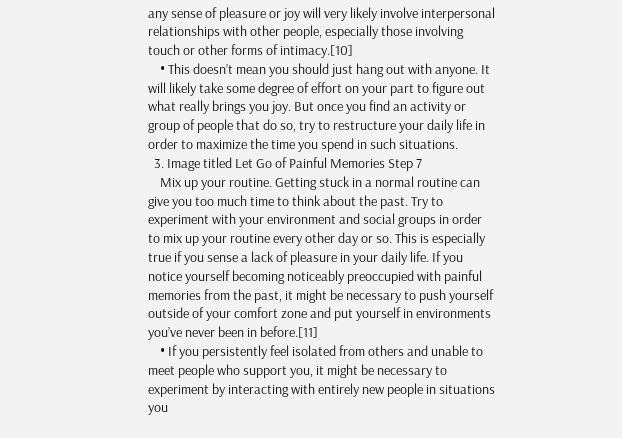any sense of pleasure or joy will very likely involve interpersonal relationships with other people, especially those involving touch or other forms of intimacy.[10]
    • This doesn’t mean you should just hang out with anyone. It will likely take some degree of effort on your part to figure out what really brings you joy. But once you find an activity or group of people that do so, try to restructure your daily life in order to maximize the time you spend in such situations.
  3. Image titled Let Go of Painful Memories Step 7
    Mix up your routine. Getting stuck in a normal routine can give you too much time to think about the past. Try to experiment with your environment and social groups in order to mix up your routine every other day or so. This is especially true if you sense a lack of pleasure in your daily life. If you notice yourself becoming noticeably preoccupied with painful memories from the past, it might be necessary to push yourself outside of your comfort zone and put yourself in environments you’ve never been in before.[11]
    • If you persistently feel isolated from others and unable to meet people who support you, it might be necessary to experiment by interacting with entirely new people in situations you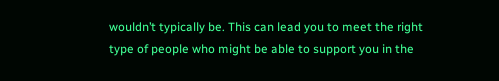wouldn’t typically be. This can lead you to meet the right type of people who might be able to support you in the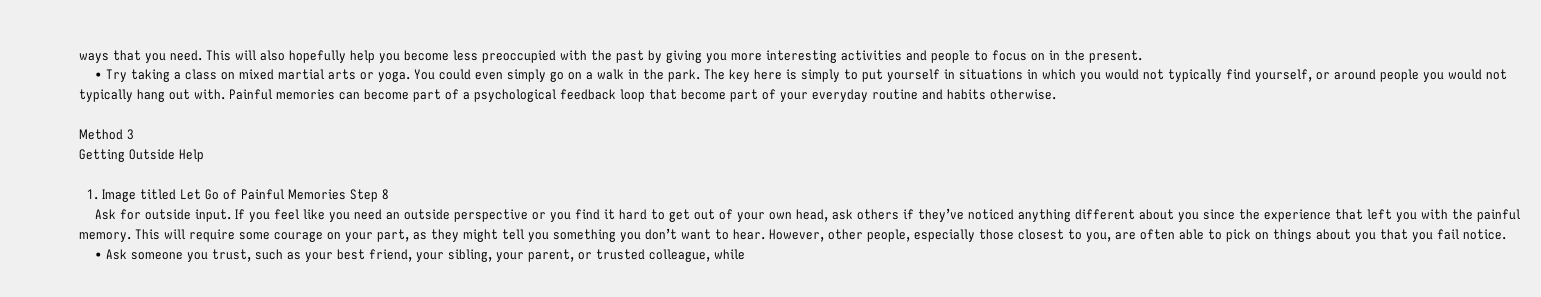ways that you need. This will also hopefully help you become less preoccupied with the past by giving you more interesting activities and people to focus on in the present.
    • Try taking a class on mixed martial arts or yoga. You could even simply go on a walk in the park. The key here is simply to put yourself in situations in which you would not typically find yourself, or around people you would not typically hang out with. Painful memories can become part of a psychological feedback loop that become part of your everyday routine and habits otherwise.

Method 3
Getting Outside Help

  1. Image titled Let Go of Painful Memories Step 8
    Ask for outside input. If you feel like you need an outside perspective or you find it hard to get out of your own head, ask others if they’ve noticed anything different about you since the experience that left you with the painful memory. This will require some courage on your part, as they might tell you something you don’t want to hear. However, other people, especially those closest to you, are often able to pick on things about you that you fail notice.
    • Ask someone you trust, such as your best friend, your sibling, your parent, or trusted colleague, while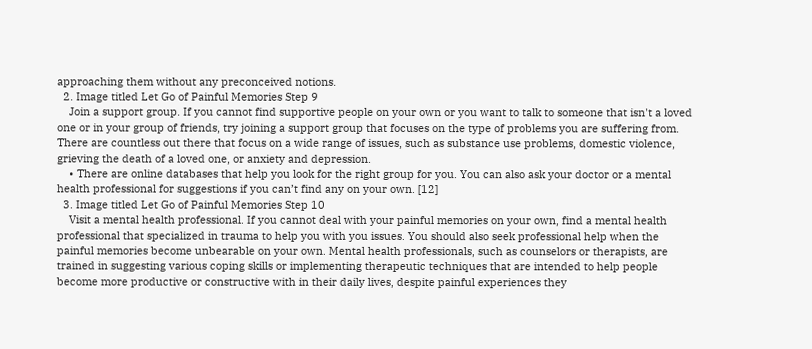approaching them without any preconceived notions.
  2. Image titled Let Go of Painful Memories Step 9
    Join a support group. If you cannot find supportive people on your own or you want to talk to someone that isn't a loved one or in your group of friends, try joining a support group that focuses on the type of problems you are suffering from. There are countless out there that focus on a wide range of issues, such as substance use problems, domestic violence, grieving the death of a loved one, or anxiety and depression.
    • There are online databases that help you look for the right group for you. You can also ask your doctor or a mental health professional for suggestions if you can’t find any on your own. [12]
  3. Image titled Let Go of Painful Memories Step 10
    Visit a mental health professional. If you cannot deal with your painful memories on your own, find a mental health professional that specialized in trauma to help you with you issues. You should also seek professional help when the painful memories become unbearable on your own. Mental health professionals, such as counselors or therapists, are trained in suggesting various coping skills or implementing therapeutic techniques that are intended to help people become more productive or constructive with in their daily lives, despite painful experiences they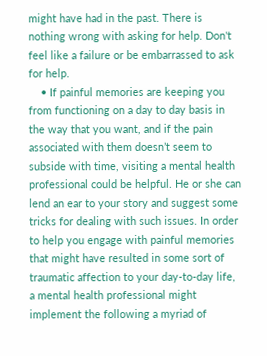might have had in the past. There is nothing wrong with asking for help. Don't feel like a failure or be embarrassed to ask for help.
    • If painful memories are keeping you from functioning on a day to day basis in the way that you want, and if the pain associated with them doesn’t seem to subside with time, visiting a mental health professional could be helpful. He or she can lend an ear to your story and suggest some tricks for dealing with such issues. In order to help you engage with painful memories that might have resulted in some sort of traumatic affection to your day-to-day life, a mental health professional might implement the following a myriad of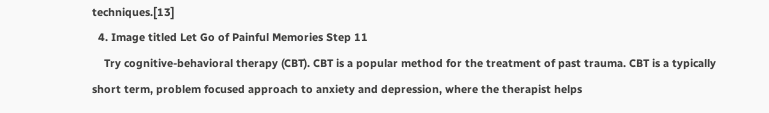techniques.[13]
  4. Image titled Let Go of Painful Memories Step 11
    Try cognitive-behavioral therapy (CBT). CBT is a popular method for the treatment of past trauma. CBT is a typically short term, problem focused approach to anxiety and depression, where the therapist helps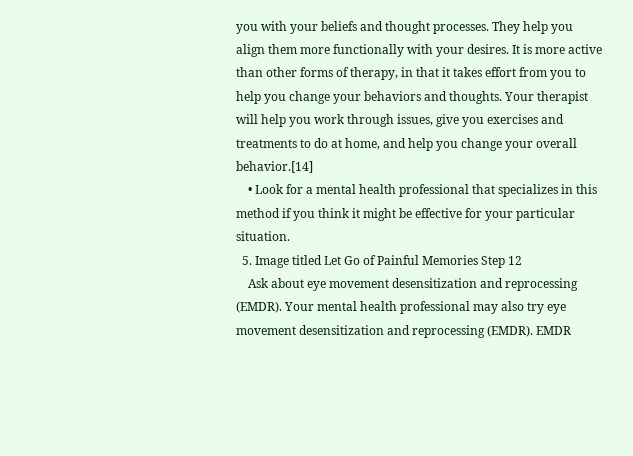you with your beliefs and thought processes. They help you align them more functionally with your desires. It is more active than other forms of therapy, in that it takes effort from you to help you change your behaviors and thoughts. Your therapist will help you work through issues, give you exercises and treatments to do at home, and help you change your overall behavior.[14]
    • Look for a mental health professional that specializes in this method if you think it might be effective for your particular situation.
  5. Image titled Let Go of Painful Memories Step 12
    Ask about eye movement desensitization and reprocessing (EMDR). Your mental health professional may also try eye movement desensitization and reprocessing (EMDR). EMDR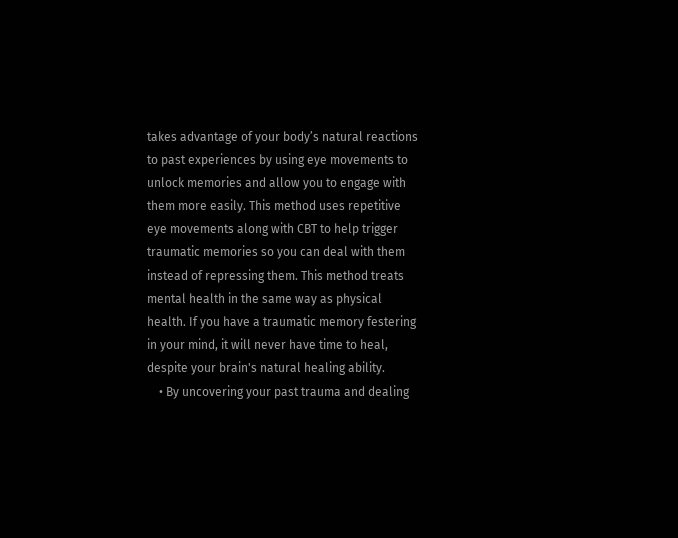takes advantage of your body’s natural reactions to past experiences by using eye movements to unlock memories and allow you to engage with them more easily. This method uses repetitive eye movements along with CBT to help trigger traumatic memories so you can deal with them instead of repressing them. This method treats mental health in the same way as physical health. If you have a traumatic memory festering in your mind, it will never have time to heal, despite your brain's natural healing ability.
    • By uncovering your past trauma and dealing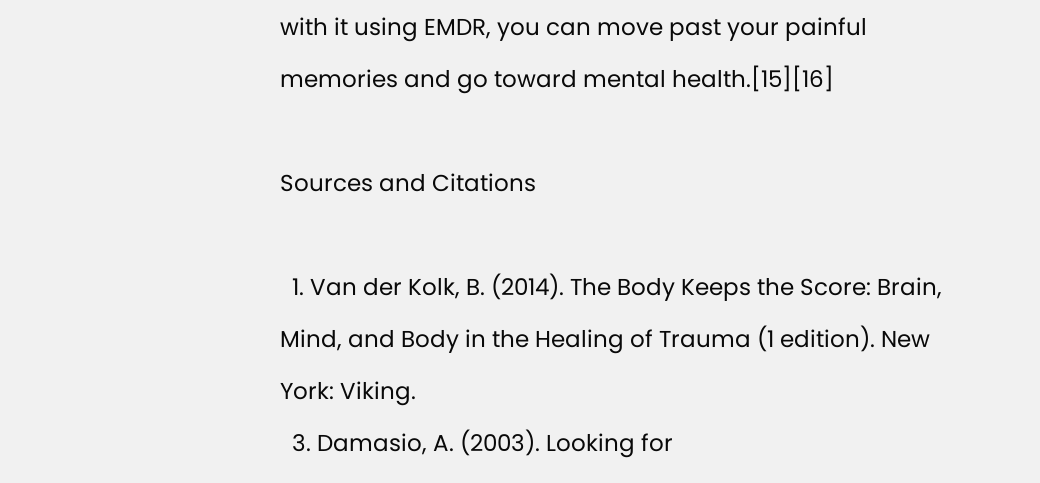with it using EMDR, you can move past your painful memories and go toward mental health.[15][16]

Sources and Citations

  1. Van der Kolk, B. (2014). The Body Keeps the Score: Brain, Mind, and Body in the Healing of Trauma (1 edition). New York: Viking.
  3. Damasio, A. (2003). Looking for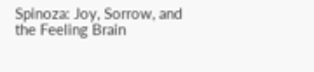Spinoza: Joy, Sorrow, and the Feeling Brain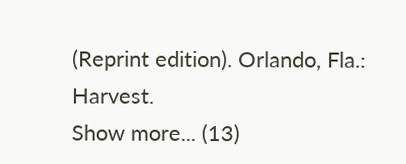(Reprint edition). Orlando, Fla.: Harvest.
Show more... (13)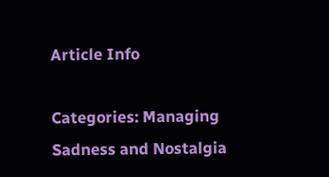Article Info

Categories: Managing Sadness and Nostalgia